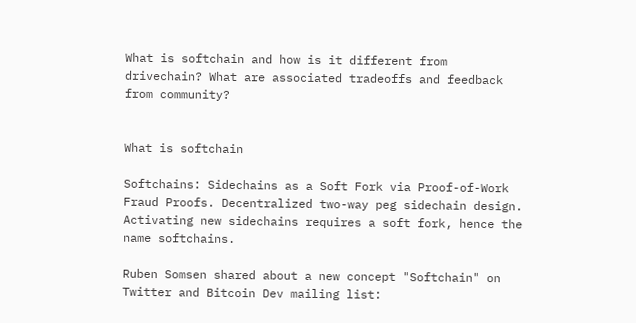What is softchain and how is it different from drivechain? What are associated tradeoffs and feedback from community?


What is softchain

Softchains: Sidechains as a Soft Fork via Proof-of-Work Fraud Proofs. Decentralized two-way peg sidechain design. Activating new sidechains requires a soft fork, hence the name softchains.

Ruben Somsen shared about a new concept "Softchain" on Twitter and Bitcoin Dev mailing list: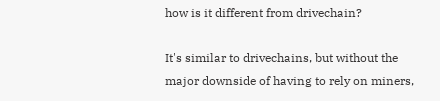how is it different from drivechain?

It's similar to drivechains, but without the major downside of having to rely on miners,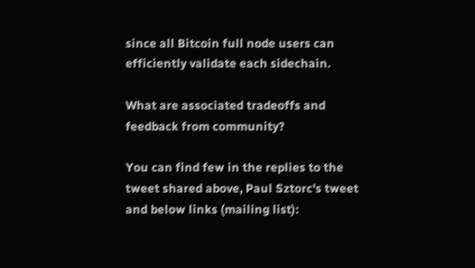since all Bitcoin full node users can efficiently validate each sidechain.

What are associated tradeoffs and feedback from community?

You can find few in the replies to the tweet shared above, Paul Sztorc's tweet and below links (mailing list):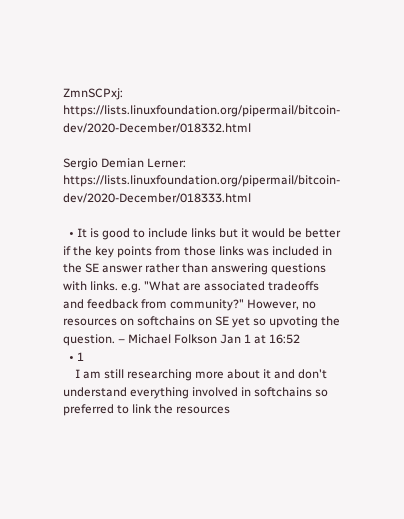ZmnSCPxj: https://lists.linuxfoundation.org/pipermail/bitcoin-dev/2020-December/018332.html

Sergio Demian Lerner: https://lists.linuxfoundation.org/pipermail/bitcoin-dev/2020-December/018333.html

  • It is good to include links but it would be better if the key points from those links was included in the SE answer rather than answering questions with links. e.g. "What are associated tradeoffs and feedback from community?" However, no resources on softchains on SE yet so upvoting the question. – Michael Folkson Jan 1 at 16:52
  • 1
    I am still researching more about it and don't understand everything involved in softchains so preferred to link the resources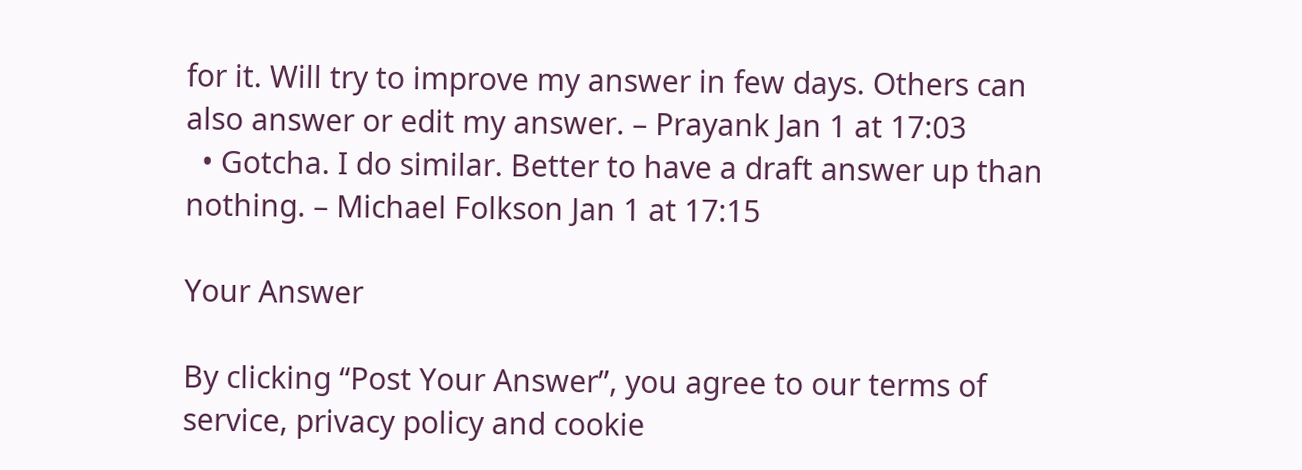for it. Will try to improve my answer in few days. Others can also answer or edit my answer. – Prayank Jan 1 at 17:03
  • Gotcha. I do similar. Better to have a draft answer up than nothing. – Michael Folkson Jan 1 at 17:15

Your Answer

By clicking “Post Your Answer”, you agree to our terms of service, privacy policy and cookie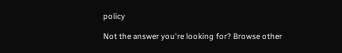policy

Not the answer you're looking for? Browse other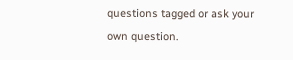questions tagged or ask your own question.